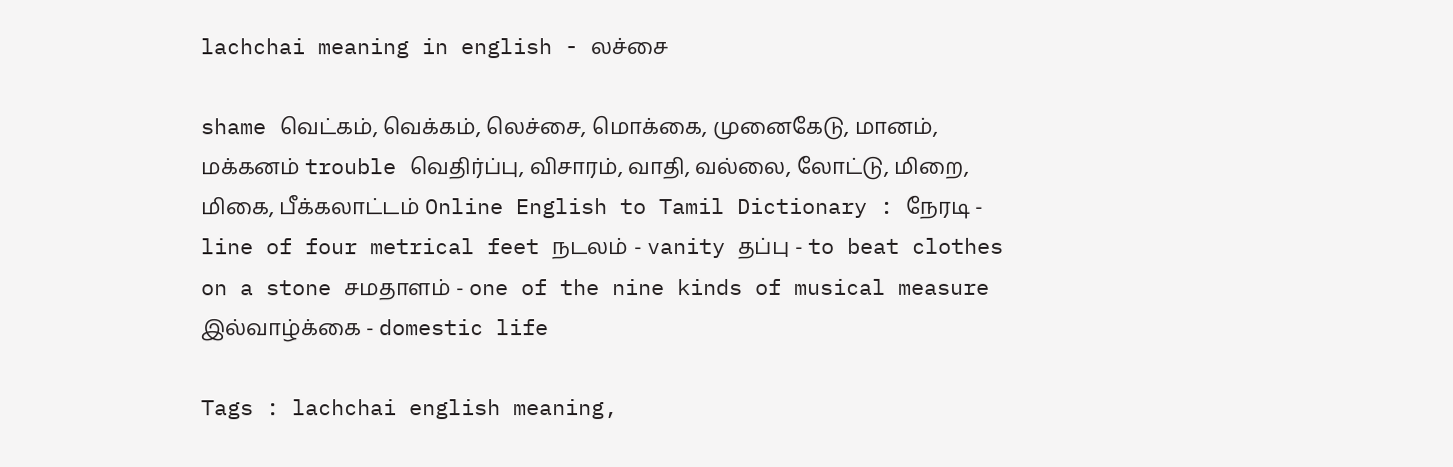lachchai meaning in english - லச்சை

shame வெட்கம், வெக்கம், லெச்சை, மொக்கை, முனைகேடு, மானம், மக்கனம் trouble வெதிர்ப்பு, விசாரம், வாதி, வல்லை, லோட்டு, மிறை, மிகை, பீக்கலாட்டம் Online English to Tamil Dictionary : நேரடி - line of four metrical feet நடலம் - vanity தப்பு - to beat clothes on a stone சமதாளம் - one of the nine kinds of musical measure இல்வாழ்க்கை - domestic life

Tags : lachchai english meaning,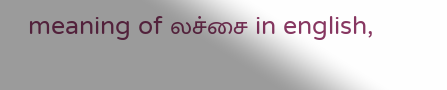meaning of லச்சை in english,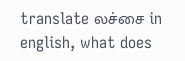translate லச்சை in english, what does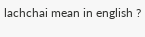lachchai mean in english ?